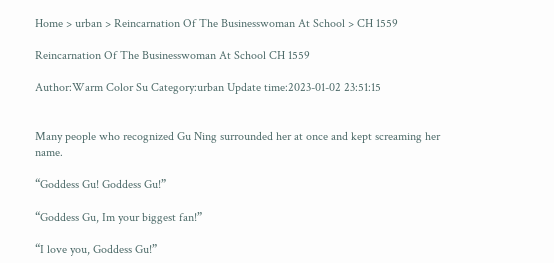Home > urban > Reincarnation Of The Businesswoman At School > CH 1559

Reincarnation Of The Businesswoman At School CH 1559

Author:Warm Color Su Category:urban Update time:2023-01-02 23:51:15


Many people who recognized Gu Ning surrounded her at once and kept screaming her name.

“Goddess Gu! Goddess Gu!”

“Goddess Gu, Im your biggest fan!”

“I love you, Goddess Gu!”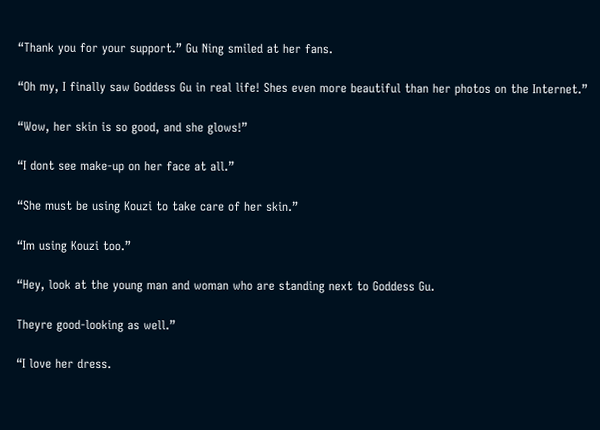“Thank you for your support.” Gu Ning smiled at her fans.

“Oh my, I finally saw Goddess Gu in real life! Shes even more beautiful than her photos on the Internet.”

“Wow, her skin is so good, and she glows!”

“I dont see make-up on her face at all.”

“She must be using Kouzi to take care of her skin.”

“Im using Kouzi too.”

“Hey, look at the young man and woman who are standing next to Goddess Gu.

Theyre good-looking as well.”

“I love her dress.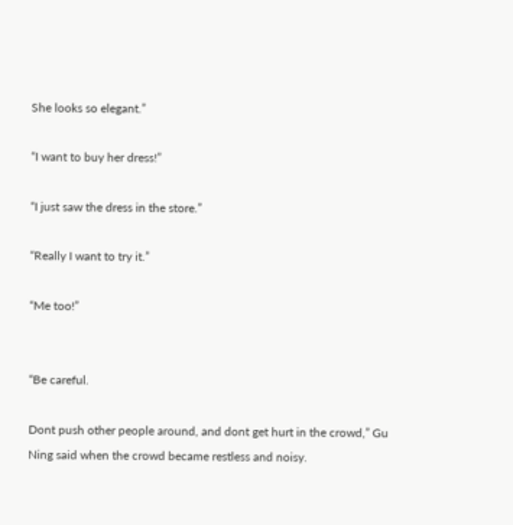She looks so elegant.”

“I want to buy her dress!”

“I just saw the dress in the store.”

“Really I want to try it.”

“Me too!”


“Be careful.

Dont push other people around, and dont get hurt in the crowd,” Gu Ning said when the crowd became restless and noisy.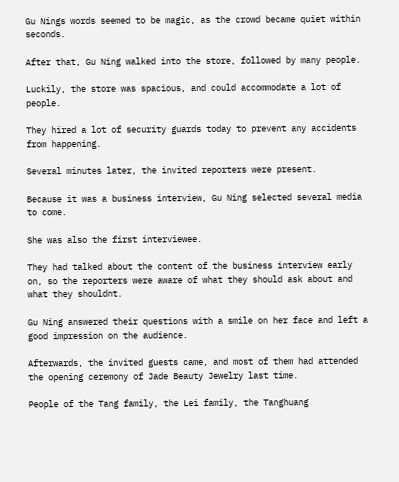Gu Nings words seemed to be magic, as the crowd became quiet within seconds.

After that, Gu Ning walked into the store, followed by many people.

Luckily, the store was spacious, and could accommodate a lot of people.

They hired a lot of security guards today to prevent any accidents from happening.

Several minutes later, the invited reporters were present.

Because it was a business interview, Gu Ning selected several media to come.

She was also the first interviewee.

They had talked about the content of the business interview early on, so the reporters were aware of what they should ask about and what they shouldnt.

Gu Ning answered their questions with a smile on her face and left a good impression on the audience.

Afterwards, the invited guests came, and most of them had attended the opening ceremony of Jade Beauty Jewelry last time.

People of the Tang family, the Lei family, the Tanghuang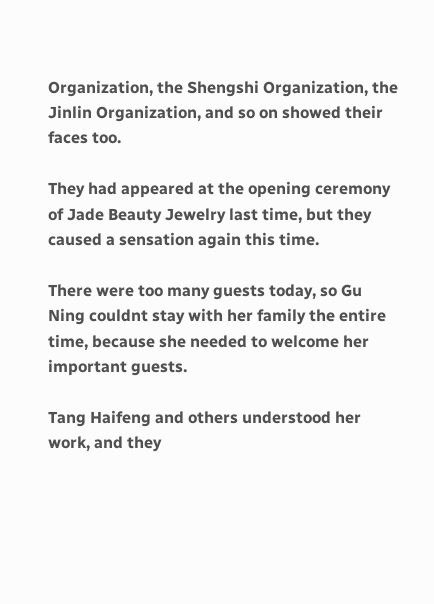Organization, the Shengshi Organization, the Jinlin Organization, and so on showed their faces too.

They had appeared at the opening ceremony of Jade Beauty Jewelry last time, but they caused a sensation again this time.

There were too many guests today, so Gu Ning couldnt stay with her family the entire time, because she needed to welcome her important guests.

Tang Haifeng and others understood her work, and they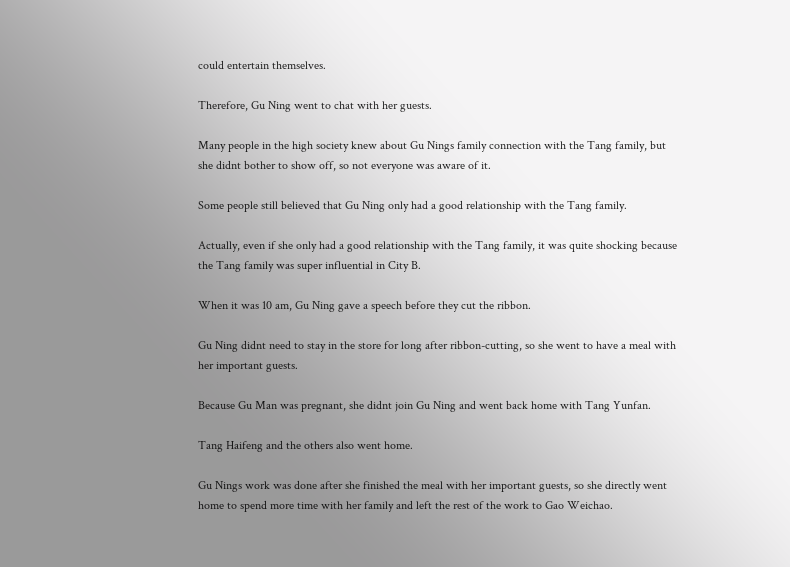could entertain themselves.

Therefore, Gu Ning went to chat with her guests.

Many people in the high society knew about Gu Nings family connection with the Tang family, but she didnt bother to show off, so not everyone was aware of it.

Some people still believed that Gu Ning only had a good relationship with the Tang family.

Actually, even if she only had a good relationship with the Tang family, it was quite shocking because the Tang family was super influential in City B.

When it was 10 am, Gu Ning gave a speech before they cut the ribbon.

Gu Ning didnt need to stay in the store for long after ribbon-cutting, so she went to have a meal with her important guests.

Because Gu Man was pregnant, she didnt join Gu Ning and went back home with Tang Yunfan.

Tang Haifeng and the others also went home.

Gu Nings work was done after she finished the meal with her important guests, so she directly went home to spend more time with her family and left the rest of the work to Gao Weichao.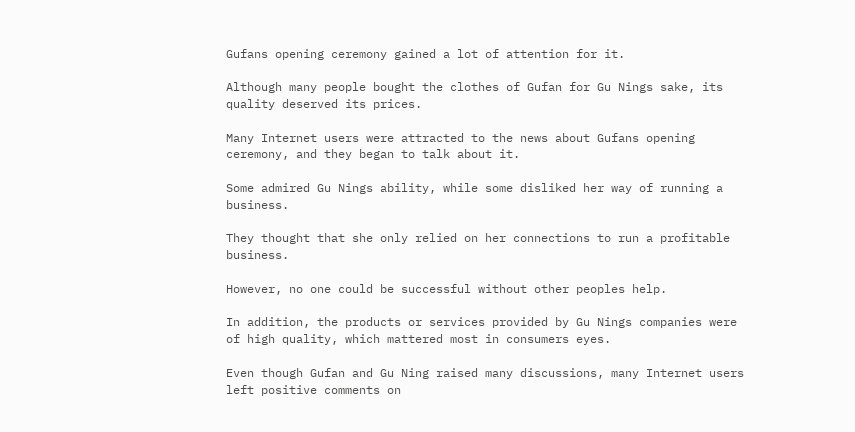Gufans opening ceremony gained a lot of attention for it.

Although many people bought the clothes of Gufan for Gu Nings sake, its quality deserved its prices.

Many Internet users were attracted to the news about Gufans opening ceremony, and they began to talk about it.

Some admired Gu Nings ability, while some disliked her way of running a business.

They thought that she only relied on her connections to run a profitable business.

However, no one could be successful without other peoples help.

In addition, the products or services provided by Gu Nings companies were of high quality, which mattered most in consumers eyes.

Even though Gufan and Gu Ning raised many discussions, many Internet users left positive comments on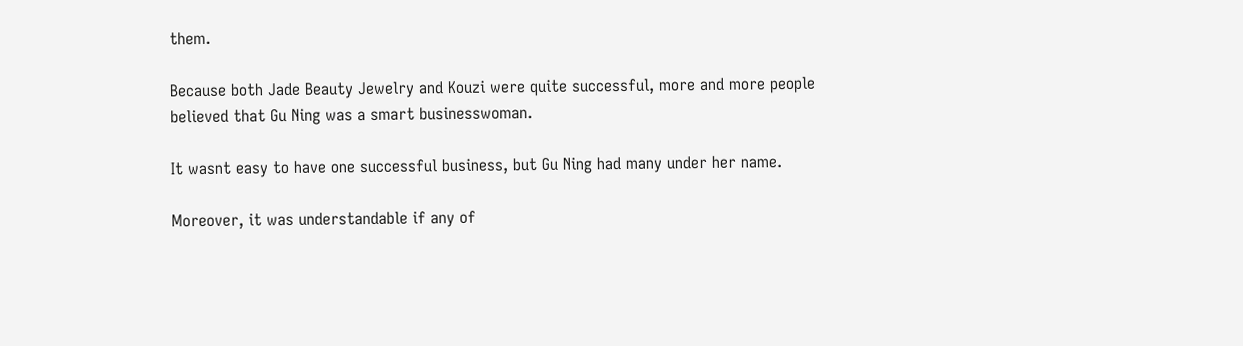them.

Because both Jade Beauty Jewelry and Kouzi were quite successful, more and more people believed that Gu Ning was a smart businesswoman.

It wasnt easy to have one successful business, but Gu Ning had many under her name.

Moreover, it was understandable if any of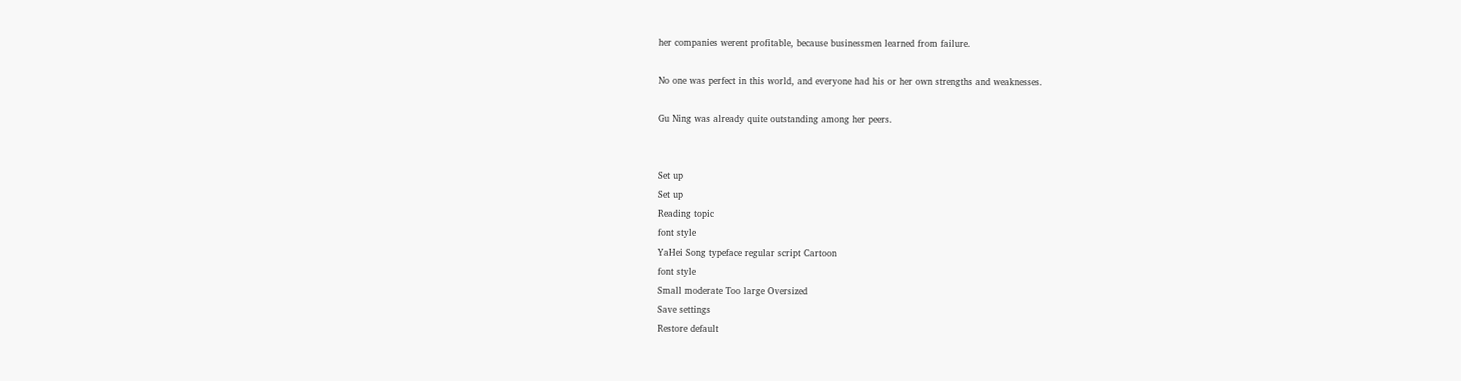her companies werent profitable, because businessmen learned from failure.

No one was perfect in this world, and everyone had his or her own strengths and weaknesses.

Gu Ning was already quite outstanding among her peers.


Set up
Set up
Reading topic
font style
YaHei Song typeface regular script Cartoon
font style
Small moderate Too large Oversized
Save settings
Restore default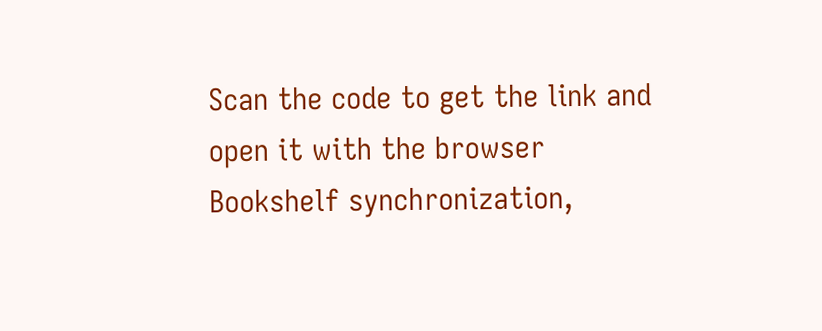Scan the code to get the link and open it with the browser
Bookshelf synchronization,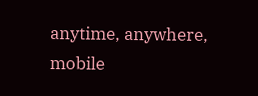anytime, anywhere, mobile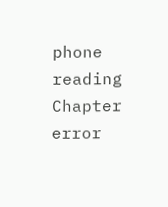phone reading
Chapter error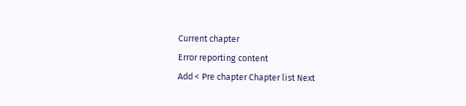Current chapter
Error reporting content
Add < Pre chapter Chapter list Next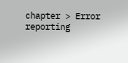chapter > Error reporting